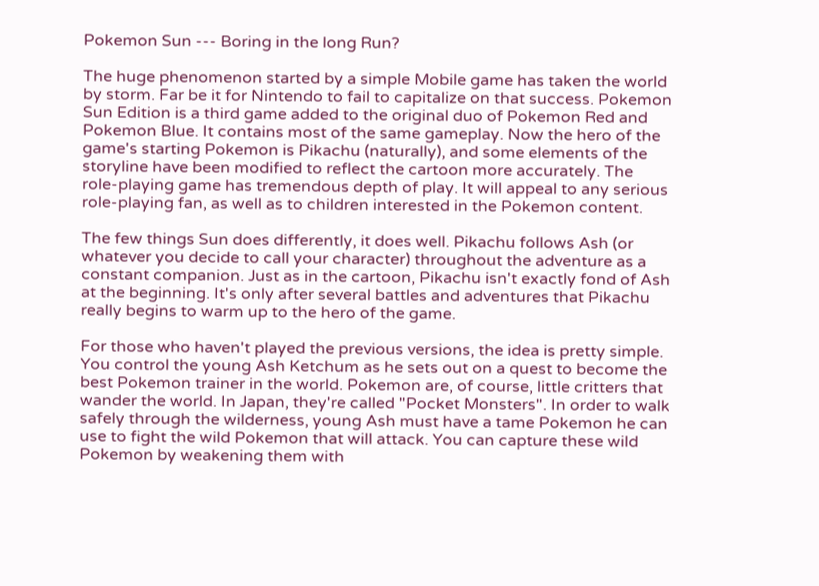Pokemon Sun --- Boring in the long Run?

The huge phenomenon started by a simple Mobile game has taken the world by storm. Far be it for Nintendo to fail to capitalize on that success. Pokemon Sun Edition is a third game added to the original duo of Pokemon Red and Pokemon Blue. It contains most of the same gameplay. Now the hero of the game's starting Pokemon is Pikachu (naturally), and some elements of the storyline have been modified to reflect the cartoon more accurately. The role-playing game has tremendous depth of play. It will appeal to any serious role-playing fan, as well as to children interested in the Pokemon content.

The few things Sun does differently, it does well. Pikachu follows Ash (or whatever you decide to call your character) throughout the adventure as a constant companion. Just as in the cartoon, Pikachu isn't exactly fond of Ash at the beginning. It's only after several battles and adventures that Pikachu really begins to warm up to the hero of the game.

For those who haven't played the previous versions, the idea is pretty simple. You control the young Ash Ketchum as he sets out on a quest to become the best Pokemon trainer in the world. Pokemon are, of course, little critters that wander the world. In Japan, they're called "Pocket Monsters". In order to walk safely through the wilderness, young Ash must have a tame Pokemon he can use to fight the wild Pokemon that will attack. You can capture these wild Pokemon by weakening them with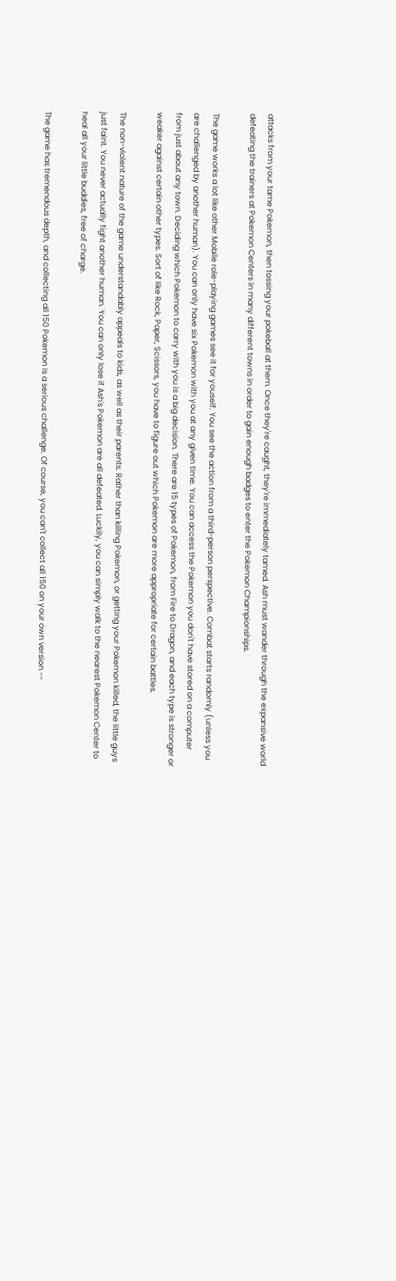attacks from your tame Pokemon, then tossing your pokeball at them. Once they're caught, they're immediately tamed. Ash must wander through the expansive world defeating the trainers at Pokemon Centers in many different towns in order to gain enough badges to enter the Pokemon Championships.

The game works a lot like other Mobile role-playing games see it for youself. You see the action from a third-person perspective. Combat starts randomly (unless you are challenged by another human). You can only have six Pokemon with you at any given time. You can access the Pokemon you don't have stored on a computer from just about any town. Deciding which Pokemon to carry with you is a big decision. There are 15 types of Pokemon, from Fire to Dragon, and each type is stronger or weaker against certain other types. Sort of like Rock, Paper, Scissors, you have to figure out which Pokemon are more appropriate for certain battles.

The non-violent nature of the game understandably appeals to kids, as well as their parents. Rather than killing Pokemon, or getting your Pokemon killed, the little guys just faint. You never actually fight another human. You can only lose if Ash's Pokemon are all defeated. Luckily, you can simply walk to the nearest Pokemon Center to heal all your little buddies, free of charge.

The game has tremendous depth, and collecting all 150 Pokemon is a serious challenge. Of course, you can't collect all 150 on your own version --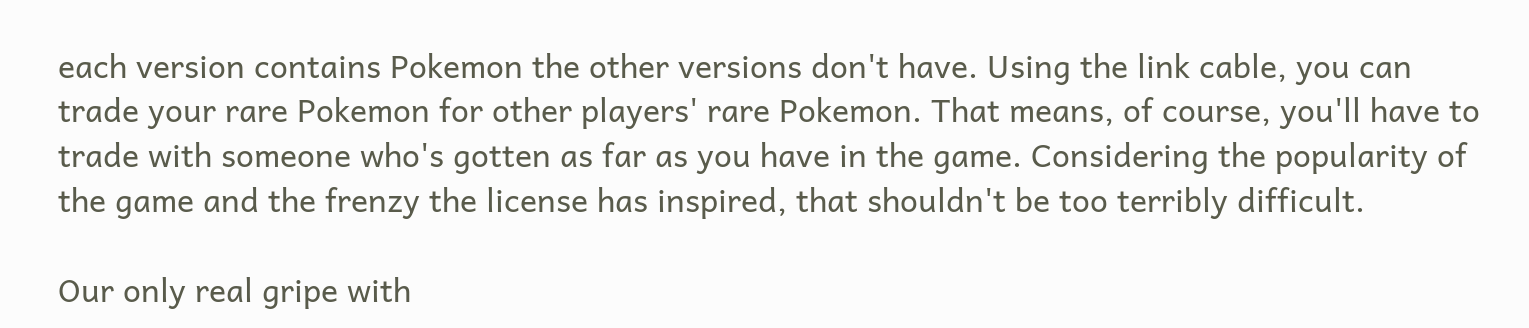each version contains Pokemon the other versions don't have. Using the link cable, you can trade your rare Pokemon for other players' rare Pokemon. That means, of course, you'll have to trade with someone who's gotten as far as you have in the game. Considering the popularity of the game and the frenzy the license has inspired, that shouldn't be too terribly difficult.

Our only real gripe with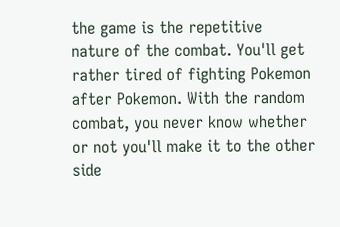the game is the repetitive nature of the combat. You'll get rather tired of fighting Pokemon after Pokemon. With the random combat, you never know whether or not you'll make it to the other side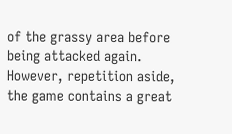of the grassy area before being attacked again. However, repetition aside, the game contains a great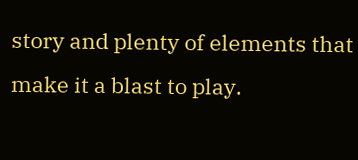story and plenty of elements that make it a blast to play.